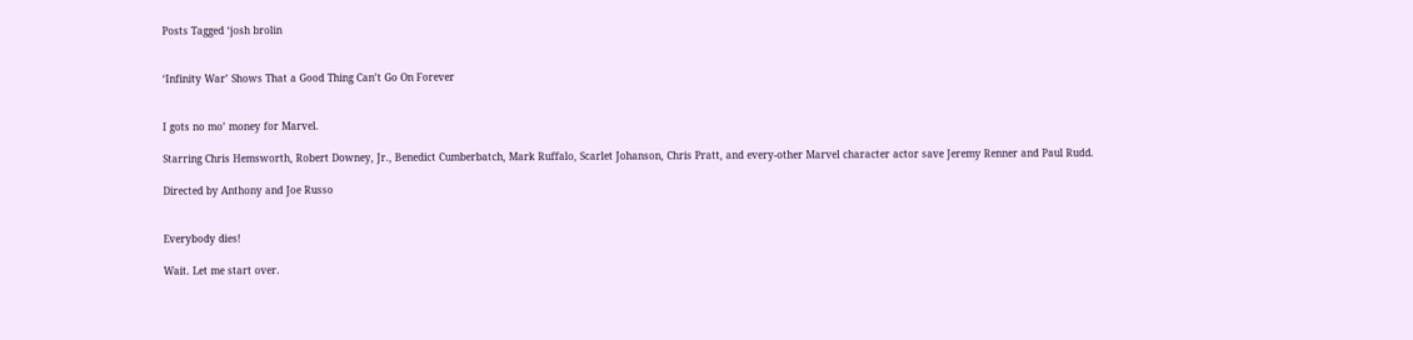Posts Tagged ‘josh brolin


‘Infinity War’ Shows That a Good Thing Can’t Go On Forever


I gots no mo’ money for Marvel.

Starring Chris Hemsworth, Robert Downey, Jr., Benedict Cumberbatch, Mark Ruffalo, Scarlet Johanson, Chris Pratt, and every-other Marvel character actor save Jeremy Renner and Paul Rudd.

Directed by Anthony and Joe Russo


Everybody dies!

Wait. Let me start over.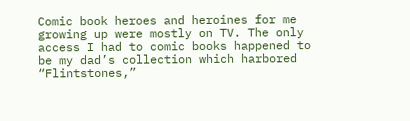Comic book heroes and heroines for me growing up were mostly on TV. The only access I had to comic books happened to be my dad’s collection which harbored “Flintstones,”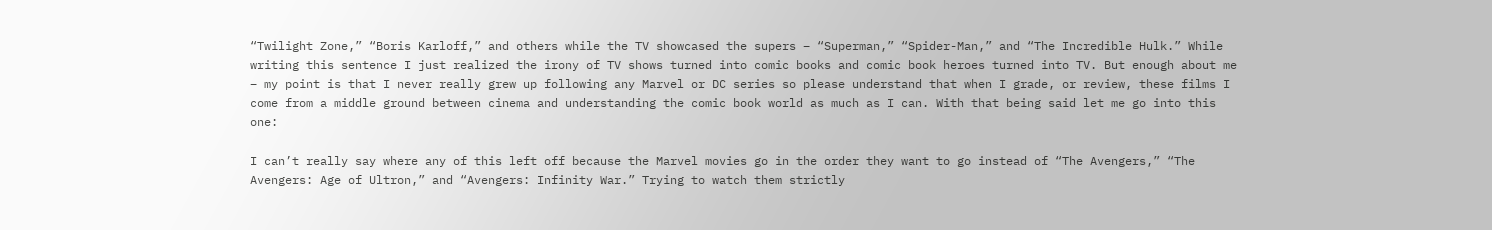“Twilight Zone,” “Boris Karloff,” and others while the TV showcased the supers – “Superman,” “Spider-Man,” and “The Incredible Hulk.” While writing this sentence I just realized the irony of TV shows turned into comic books and comic book heroes turned into TV. But enough about me – my point is that I never really grew up following any Marvel or DC series so please understand that when I grade, or review, these films I come from a middle ground between cinema and understanding the comic book world as much as I can. With that being said let me go into this one:

I can’t really say where any of this left off because the Marvel movies go in the order they want to go instead of “The Avengers,” “The Avengers: Age of Ultron,” and “Avengers: Infinity War.” Trying to watch them strictly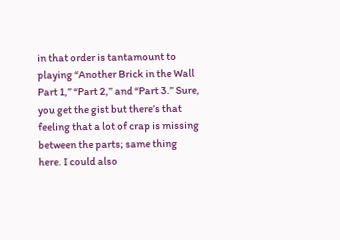in that order is tantamount to playing “Another Brick in the Wall Part 1,” “Part 2,” and “Part 3.” Sure, you get the gist but there’s that feeling that a lot of crap is missing between the parts; same thing here. I could also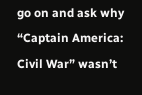go on and ask why “Captain America: Civil War” wasn’t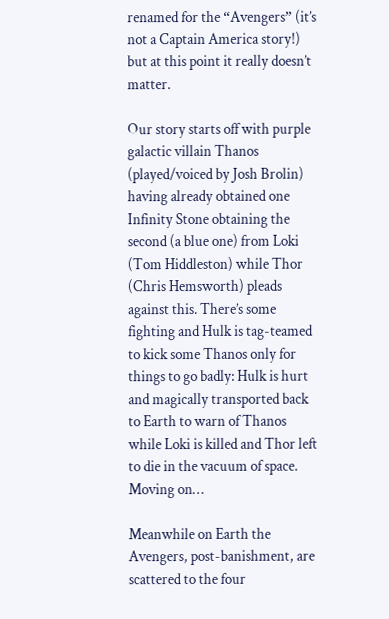renamed for the “Avengers” (it’s not a Captain America story!) but at this point it really doesn’t matter.

Our story starts off with purple galactic villain Thanos (played/voiced by Josh Brolin) having already obtained one Infinity Stone obtaining the second (a blue one) from Loki (Tom Hiddleston) while Thor (Chris Hemsworth) pleads against this. There’s some fighting and Hulk is tag-teamed to kick some Thanos only for things to go badly: Hulk is hurt and magically transported back to Earth to warn of Thanos while Loki is killed and Thor left to die in the vacuum of space. Moving on…

Meanwhile on Earth the Avengers, post-banishment, are scattered to the four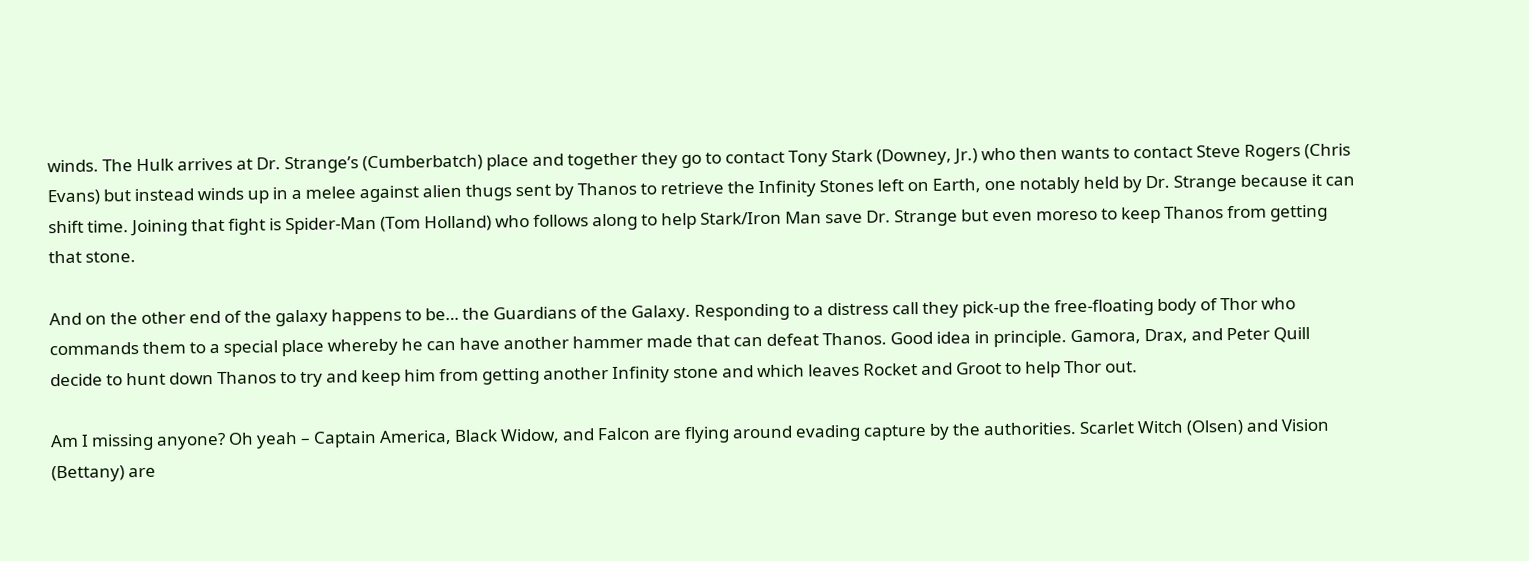winds. The Hulk arrives at Dr. Strange’s (Cumberbatch) place and together they go to contact Tony Stark (Downey, Jr.) who then wants to contact Steve Rogers (Chris Evans) but instead winds up in a melee against alien thugs sent by Thanos to retrieve the Infinity Stones left on Earth, one notably held by Dr. Strange because it can shift time. Joining that fight is Spider-Man (Tom Holland) who follows along to help Stark/Iron Man save Dr. Strange but even moreso to keep Thanos from getting that stone.

And on the other end of the galaxy happens to be… the Guardians of the Galaxy. Responding to a distress call they pick-up the free-floating body of Thor who commands them to a special place whereby he can have another hammer made that can defeat Thanos. Good idea in principle. Gamora, Drax, and Peter Quill decide to hunt down Thanos to try and keep him from getting another Infinity stone and which leaves Rocket and Groot to help Thor out.

Am I missing anyone? Oh yeah – Captain America, Black Widow, and Falcon are flying around evading capture by the authorities. Scarlet Witch (Olsen) and Vision (Bettany) are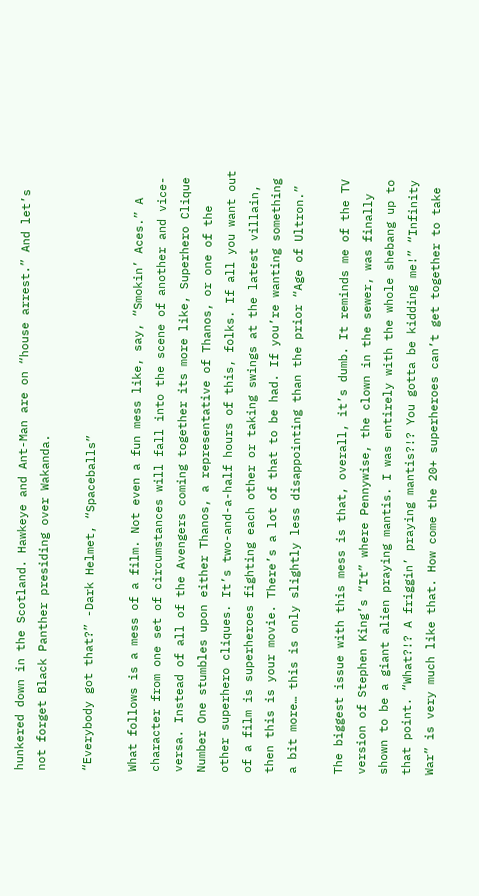hunkered down in the Scotland. Hawkeye and Ant-Man are on “house arrest.” And let’s not forget Black Panther presiding over Wakanda.

“Everybody got that?” -Dark Helmet, “Spaceballs”

What follows is a mess of a film. Not even a fun mess like, say, “Smokin’ Aces.” A character from one set of circumstances will fall into the scene of another and vice-versa. Instead of all of the Avengers coming together its more like, Superhero Clique Number One stumbles upon either Thanos, a representative of Thanos, or one of the other superhero cliques. It’s two-and-a-half hours of this, folks. If all you want out of a film is superheroes fighting each other or taking swings at the latest villain, then this is your movie. There’s a lot of that to be had. If you’re wanting something a bit more… this is only slightly less disappointing than the prior “Age of Ultron.”

The biggest issue with this mess is that, overall, it’s dumb. It reminds me of the TV version of Stephen King’s “It” where Pennywise, the clown in the sewer, was finally shown to be a giant alien praying mantis. I was entirely with the whole shebang up to that point. “What?!? A friggin’ praying mantis?!? You gotta be kidding me!” “Infinity War” is very much like that. How come the 20+ superheroes can’t get together to take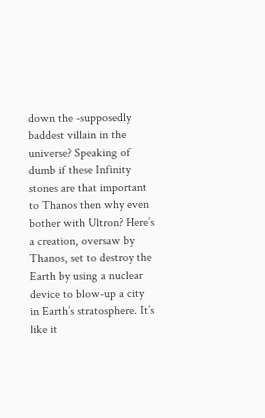down the -supposedly baddest villain in the universe? Speaking of dumb if these Infinity stones are that important to Thanos then why even bother with Ultron? Here’s a creation, oversaw by Thanos, set to destroy the Earth by using a nuclear device to blow-up a city in Earth’s stratosphere. It’s like it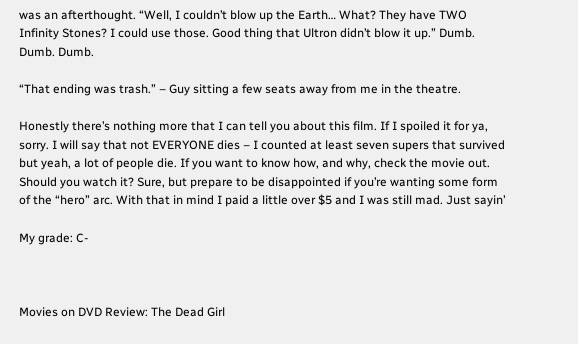was an afterthought. “Well, I couldn’t blow up the Earth… What? They have TWO Infinity Stones? I could use those. Good thing that Ultron didn’t blow it up.” Dumb. Dumb. Dumb.

“That ending was trash.” – Guy sitting a few seats away from me in the theatre.

Honestly there’s nothing more that I can tell you about this film. If I spoiled it for ya, sorry. I will say that not EVERYONE dies – I counted at least seven supers that survived but yeah, a lot of people die. If you want to know how, and why, check the movie out. Should you watch it? Sure, but prepare to be disappointed if you’re wanting some form of the “hero” arc. With that in mind I paid a little over $5 and I was still mad. Just sayin’

My grade: C-



Movies on DVD Review: The Dead Girl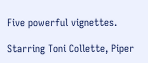Five powerful vignettes.

Starring Toni Collette, Piper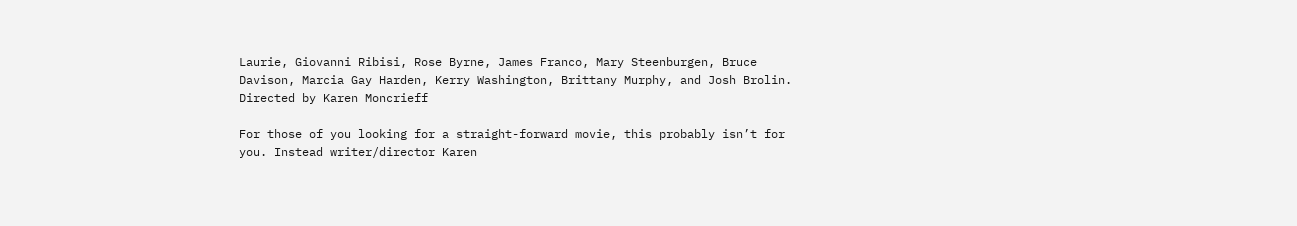Laurie, Giovanni Ribisi, Rose Byrne, James Franco, Mary Steenburgen, Bruce Davison, Marcia Gay Harden, Kerry Washington, Brittany Murphy, and Josh Brolin. Directed by Karen Moncrieff

For those of you looking for a straight-forward movie, this probably isn’t for you. Instead writer/director Karen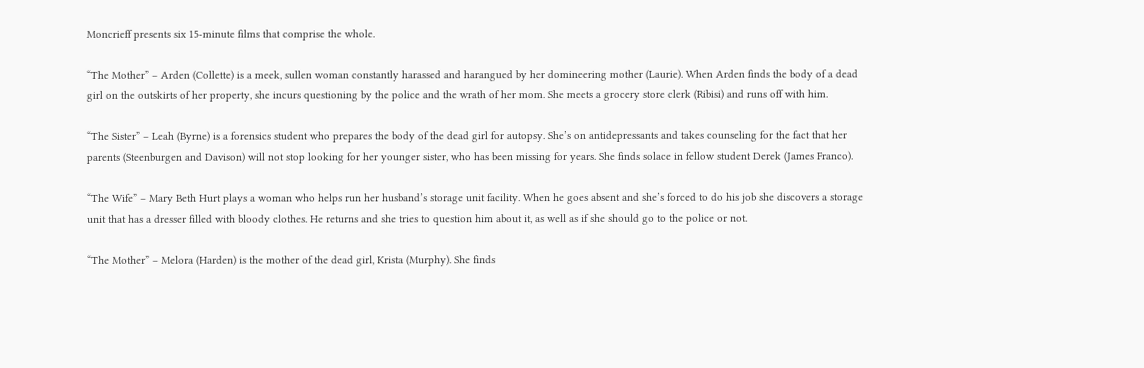Moncrieff presents six 15-minute films that comprise the whole.

“The Mother” – Arden (Collette) is a meek, sullen woman constantly harassed and harangued by her domineering mother (Laurie). When Arden finds the body of a dead girl on the outskirts of her property, she incurs questioning by the police and the wrath of her mom. She meets a grocery store clerk (Ribisi) and runs off with him.

“The Sister” – Leah (Byrne) is a forensics student who prepares the body of the dead girl for autopsy. She’s on antidepressants and takes counseling for the fact that her parents (Steenburgen and Davison) will not stop looking for her younger sister, who has been missing for years. She finds solace in fellow student Derek (James Franco).

“The Wife” – Mary Beth Hurt plays a woman who helps run her husband’s storage unit facility. When he goes absent and she’s forced to do his job she discovers a storage unit that has a dresser filled with bloody clothes. He returns and she tries to question him about it, as well as if she should go to the police or not.

“The Mother” – Melora (Harden) is the mother of the dead girl, Krista (Murphy). She finds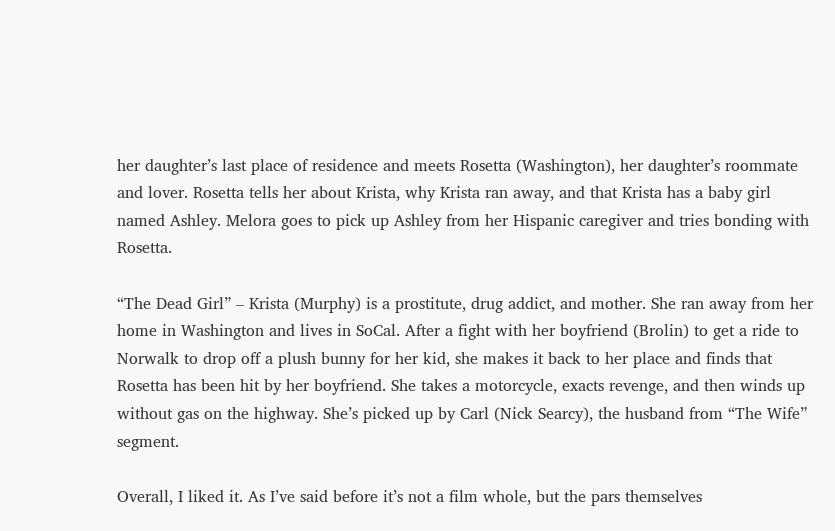her daughter’s last place of residence and meets Rosetta (Washington), her daughter’s roommate and lover. Rosetta tells her about Krista, why Krista ran away, and that Krista has a baby girl named Ashley. Melora goes to pick up Ashley from her Hispanic caregiver and tries bonding with Rosetta.

“The Dead Girl” – Krista (Murphy) is a prostitute, drug addict, and mother. She ran away from her home in Washington and lives in SoCal. After a fight with her boyfriend (Brolin) to get a ride to Norwalk to drop off a plush bunny for her kid, she makes it back to her place and finds that Rosetta has been hit by her boyfriend. She takes a motorcycle, exacts revenge, and then winds up without gas on the highway. She’s picked up by Carl (Nick Searcy), the husband from “The Wife” segment.

Overall, I liked it. As I’ve said before it’s not a film whole, but the pars themselves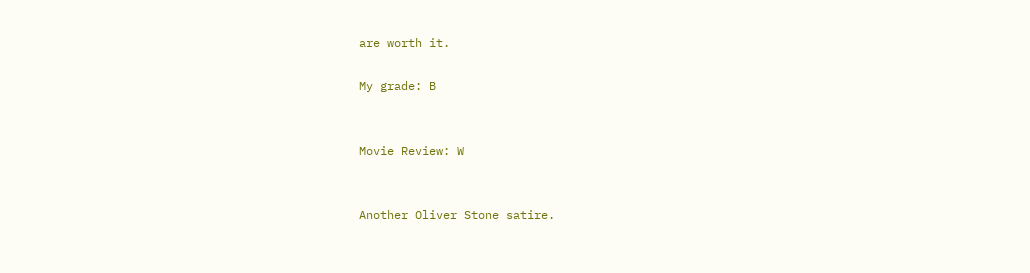are worth it.

My grade: B


Movie Review: W


Another Oliver Stone satire.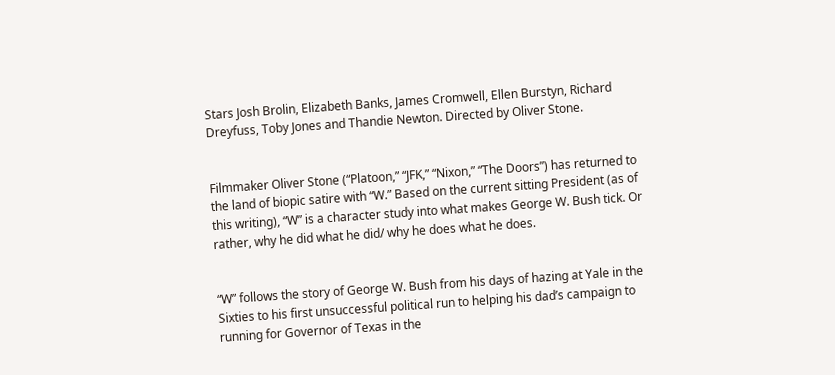Stars Josh Brolin, Elizabeth Banks, James Cromwell, Ellen Burstyn, Richard Dreyfuss, Toby Jones and Thandie Newton. Directed by Oliver Stone.


Filmmaker Oliver Stone (“Platoon,” “JFK,” “Nixon,” “The Doors”) has returned to the land of biopic satire with “W.” Based on the current sitting President (as of this writing), “W” is a character study into what makes George W. Bush tick. Or rather, why he did what he did/ why he does what he does.


“W” follows the story of George W. Bush from his days of hazing at Yale in the Sixties to his first unsuccessful political run to helping his dad’s campaign to running for Governor of Texas in the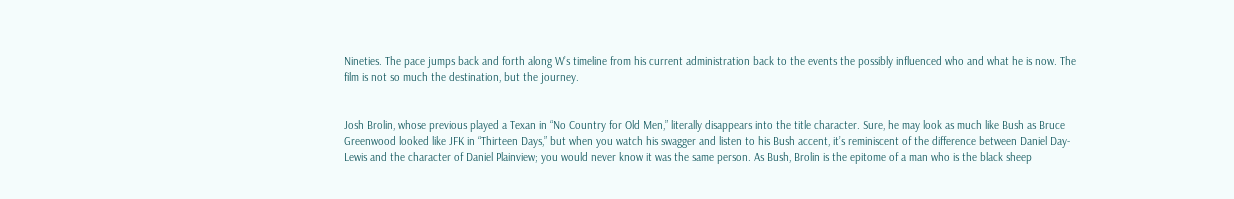Nineties. The pace jumps back and forth along W’s timeline from his current administration back to the events the possibly influenced who and what he is now. The film is not so much the destination, but the journey.


Josh Brolin, whose previous played a Texan in “No Country for Old Men,” literally disappears into the title character. Sure, he may look as much like Bush as Bruce Greenwood looked like JFK in “Thirteen Days,” but when you watch his swagger and listen to his Bush accent, it’s reminiscent of the difference between Daniel Day-Lewis and the character of Daniel Plainview; you would never know it was the same person. As Bush, Brolin is the epitome of a man who is the black sheep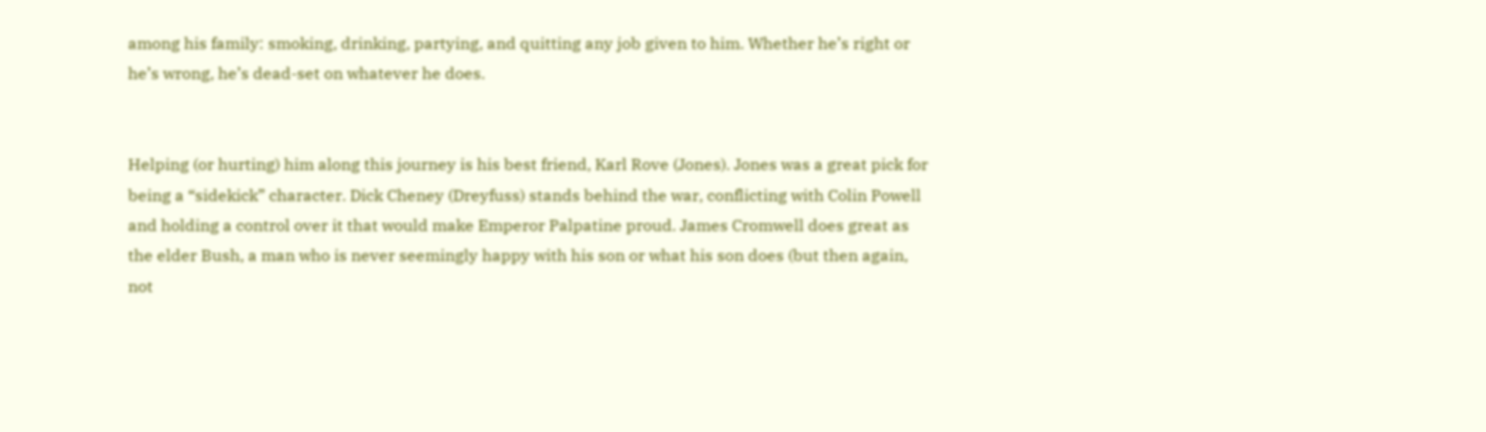among his family: smoking, drinking, partying, and quitting any job given to him. Whether he’s right or he’s wrong, he’s dead-set on whatever he does.


Helping (or hurting) him along this journey is his best friend, Karl Rove (Jones). Jones was a great pick for being a “sidekick” character. Dick Cheney (Dreyfuss) stands behind the war, conflicting with Colin Powell and holding a control over it that would make Emperor Palpatine proud. James Cromwell does great as the elder Bush, a man who is never seemingly happy with his son or what his son does (but then again, not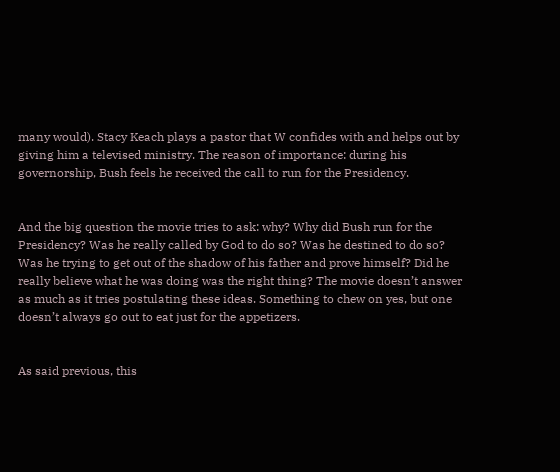many would). Stacy Keach plays a pastor that W confides with and helps out by giving him a televised ministry. The reason of importance: during his governorship, Bush feels he received the call to run for the Presidency.


And the big question the movie tries to ask: why? Why did Bush run for the Presidency? Was he really called by God to do so? Was he destined to do so? Was he trying to get out of the shadow of his father and prove himself? Did he really believe what he was doing was the right thing? The movie doesn’t answer as much as it tries postulating these ideas. Something to chew on yes, but one doesn’t always go out to eat just for the appetizers.


As said previous, this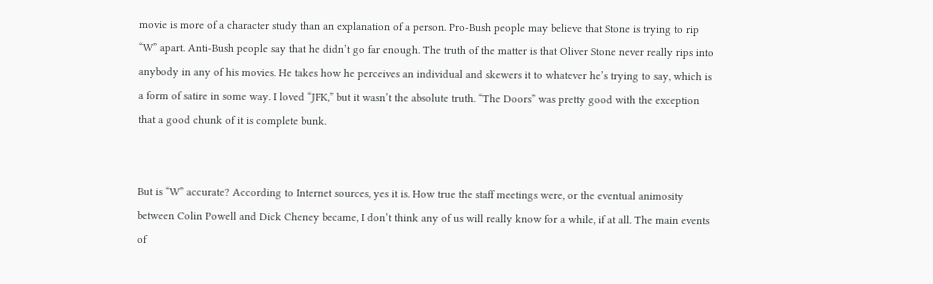movie is more of a character study than an explanation of a person. Pro-Bush people may believe that Stone is trying to rip “W” apart. Anti-Bush people say that he didn’t go far enough. The truth of the matter is that Oliver Stone never really rips into anybody in any of his movies. He takes how he perceives an individual and skewers it to whatever he’s trying to say, which is a form of satire in some way. I loved “JFK,” but it wasn’t the absolute truth. “The Doors” was pretty good with the exception that a good chunk of it is complete bunk.


But is “W” accurate? According to Internet sources, yes it is. How true the staff meetings were, or the eventual animosity between Colin Powell and Dick Cheney became, I don’t think any of us will really know for a while, if at all. The main events of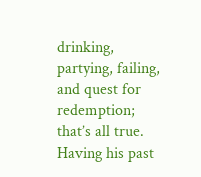drinking, partying, failing, and quest for redemption; that’s all true. Having his past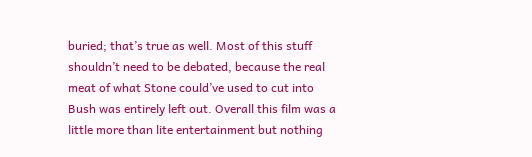buried; that’s true as well. Most of this stuff shouldn’t need to be debated, because the real meat of what Stone could’ve used to cut into Bush was entirely left out. Overall this film was a little more than lite entertainment but nothing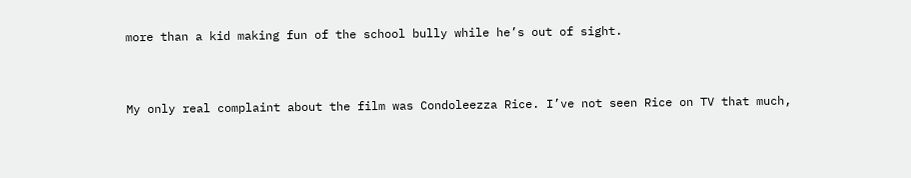more than a kid making fun of the school bully while he’s out of sight.


My only real complaint about the film was Condoleezza Rice. I’ve not seen Rice on TV that much,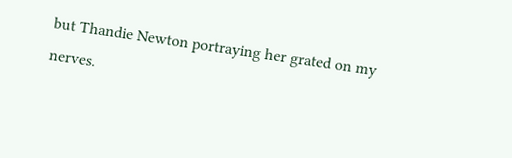but Thandie Newton portraying her grated on my nerves.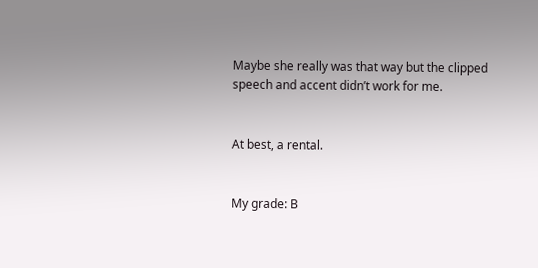Maybe she really was that way but the clipped speech and accent didn’t work for me.


At best, a rental.


My grade: B